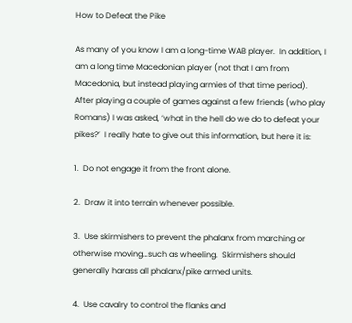How to Defeat the Pike

As many of you know I am a long-time WAB player.  In addition, I am a long time Macedonian player (not that I am from Macedonia, but instead playing armies of that time period).  After playing a couple of games against a few friends (who play Romans) I was asked, ‘what in the hell do we do to defeat your pikes?’  I really hate to give out this information, but here it is:

1.  Do not engage it from the front alone.

2.  Draw it into terrain whenever possible.

3.  Use skirmishers to prevent the phalanx from marching or otherwise moving…such as wheeling.  Skirmishers should generally harass all phalanx/pike armed units.

4.  Use cavalry to control the flanks and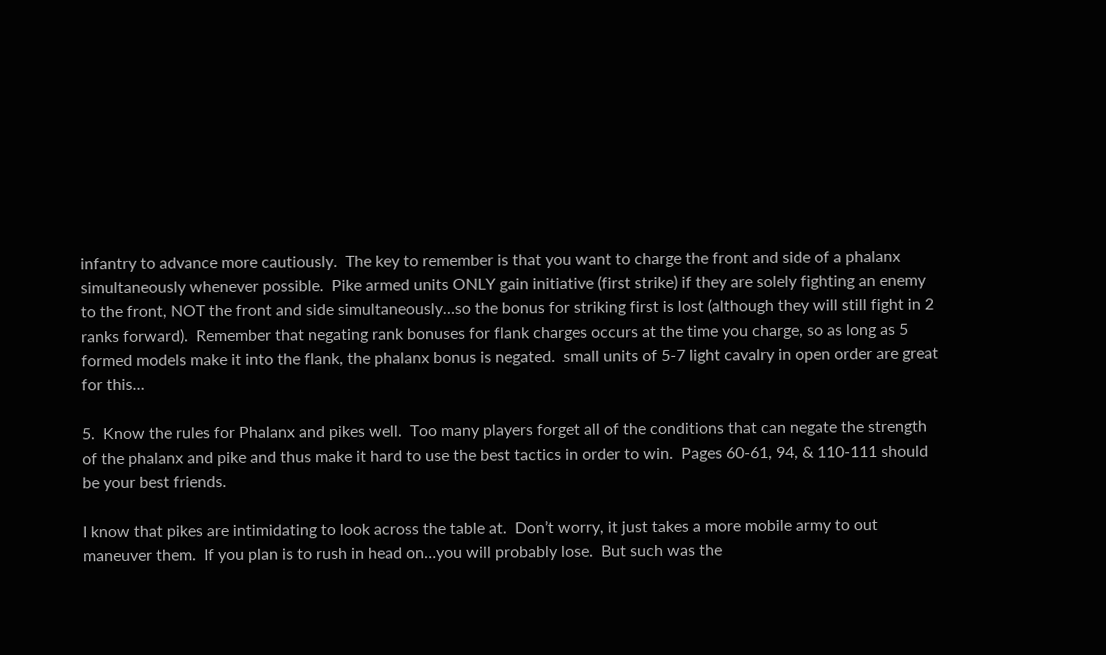infantry to advance more cautiously.  The key to remember is that you want to charge the front and side of a phalanx simultaneously whenever possible.  Pike armed units ONLY gain initiative (first strike) if they are solely fighting an enemy to the front, NOT the front and side simultaneously…so the bonus for striking first is lost (although they will still fight in 2 ranks forward).  Remember that negating rank bonuses for flank charges occurs at the time you charge, so as long as 5 formed models make it into the flank, the phalanx bonus is negated.  small units of 5-7 light cavalry in open order are great for this…

5.  Know the rules for Phalanx and pikes well.  Too many players forget all of the conditions that can negate the strength of the phalanx and pike and thus make it hard to use the best tactics in order to win.  Pages 60-61, 94, & 110-111 should be your best friends.

I know that pikes are intimidating to look across the table at.  Don’t worry, it just takes a more mobile army to out maneuver them.  If you plan is to rush in head on…you will probably lose.  But such was the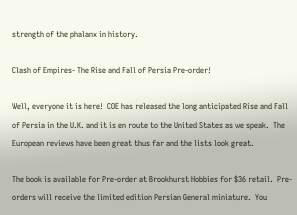strength of the phalanx in history.

Clash of Empires- The Rise and Fall of Persia Pre-order!

Well, everyone it is here!  COE has released the long anticipated Rise and Fall of Persia in the U.K. and it is en route to the United States as we speak.  The European reviews have been great thus far and the lists look great.

The book is available for Pre-order at Brookhurst Hobbies for $36 retail.  Pre-orders will receive the limited edition Persian General miniature.  You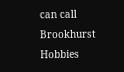can call Brookhurst Hobbies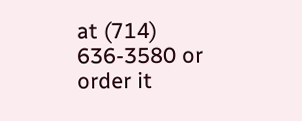at (714) 636-3580 or order it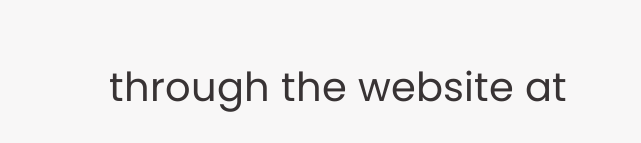through the website at